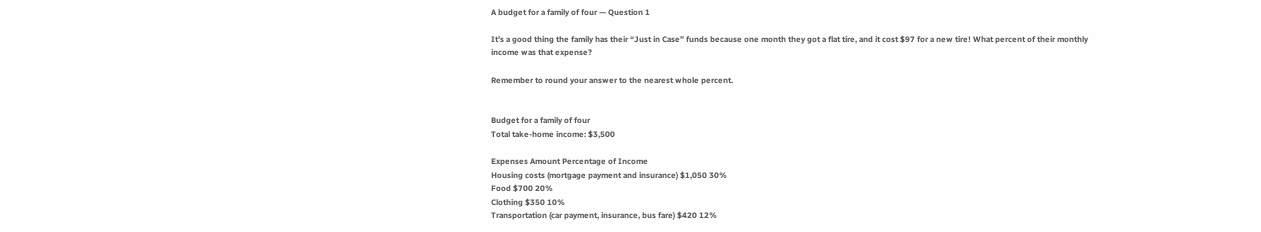A budget for a family of four — Question 1

It’s a good thing the family has their “Just in Case” funds because one month they got a flat tire, and it cost $97 for a new tire! What percent of their monthly income was that expense?

Remember to round your answer to the nearest whole percent.


Budget for a family of four
Total take-home income: $3,500

Expenses Amount Percentage of Income
Housing costs (mortgage payment and insurance) $1,050 30%
Food $700 20%
Clothing $350 10%
Transportation (car payment, insurance, bus fare) $420 12%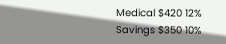Medical $420 12%
Savings $350 10%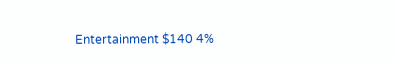Entertainment $140 4%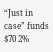“Just in case” funds $70 2%